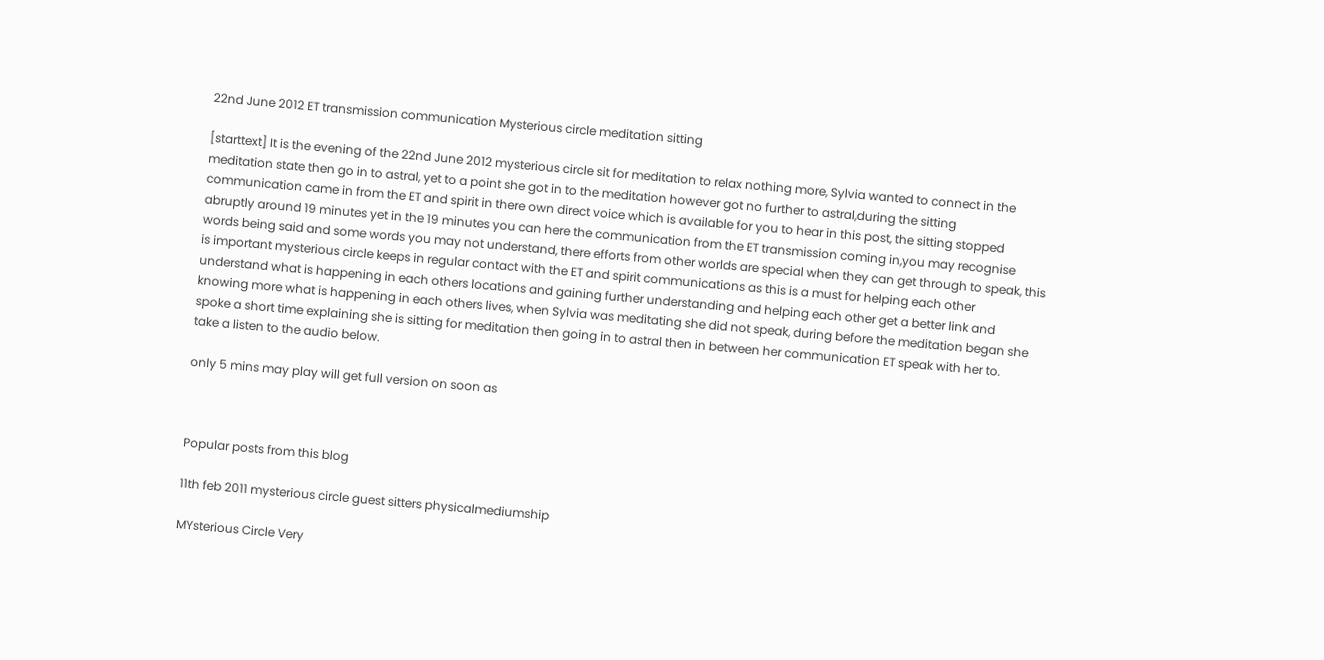22nd June 2012 ET transmission communication Mysterious circle meditation sitting

[starttext] It is the evening of the 22nd June 2012 mysterious circle sit for meditation to relax nothing more, Sylvia wanted to connect in the meditation state then go in to astral, yet to a point she got in to the meditation however got no further to astral,during the sitting communication came in from the ET and spirit in there own direct voice which is available for you to hear in this post, the sitting stopped abruptly around 19 minutes yet in the 19 minutes you can here the communication from the ET transmission coming in,you may recognise words being said and some words you may not understand, there efforts from other worlds are special when they can get through to speak, this is important mysterious circle keeps in regular contact with the ET and spirit communications as this is a must for helping each other understand what is happening in each others locations and gaining further understanding and helping each other get a better link and knowing more what is happening in each others lives, when Sylvia was meditating she did not speak, during before the meditation began she spoke a short time explaining she is sitting for meditation then going in to astral then in between her communication ET speak with her to.
take a listen to the audio below.

only 5 mins may play will get full version on soon as



Popular posts from this blog

11th feb 2011 mysterious circle guest sitters physicalmediumship

MYsterious Circle Very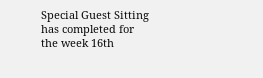Special Guest Sitting has completed for the week 16th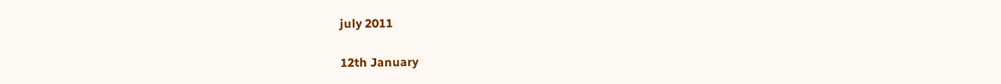july 2011

12th January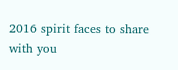2016 spirit faces to share with you